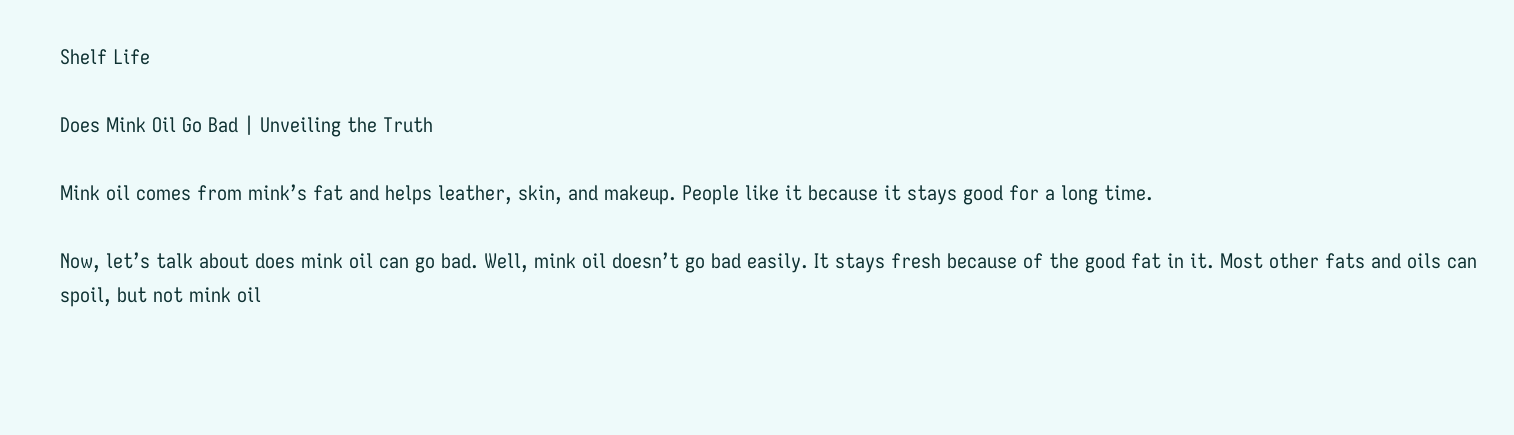Shelf Life

Does Mink Oil Go Bad | Unveiling the Truth

Mink oil comes from mink’s fat and helps leather, skin, and makeup. People like it because it stays good for a long time.

Now, let’s talk about does mink oil can go bad. Well, mink oil doesn’t go bad easily. It stays fresh because of the good fat in it. Most other fats and oils can spoil, but not mink oil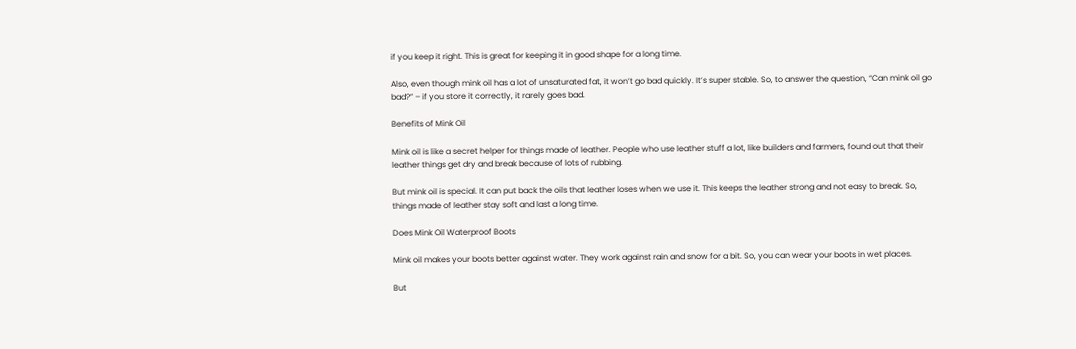if you keep it right. This is great for keeping it in good shape for a long time.

Also, even though mink oil has a lot of unsaturated fat, it won’t go bad quickly. It’s super stable. So, to answer the question, “Can mink oil go bad?” – if you store it correctly, it rarely goes bad.

Benefits of Mink Oil

Mink oil is like a secret helper for things made of leather. People who use leather stuff a lot, like builders and farmers, found out that their leather things get dry and break because of lots of rubbing.

But mink oil is special. It can put back the oils that leather loses when we use it. This keeps the leather strong and not easy to break. So, things made of leather stay soft and last a long time.

Does Mink Oil Waterproof Boots

Mink oil makes your boots better against water. They work against rain and snow for a bit. So, you can wear your boots in wet places.

But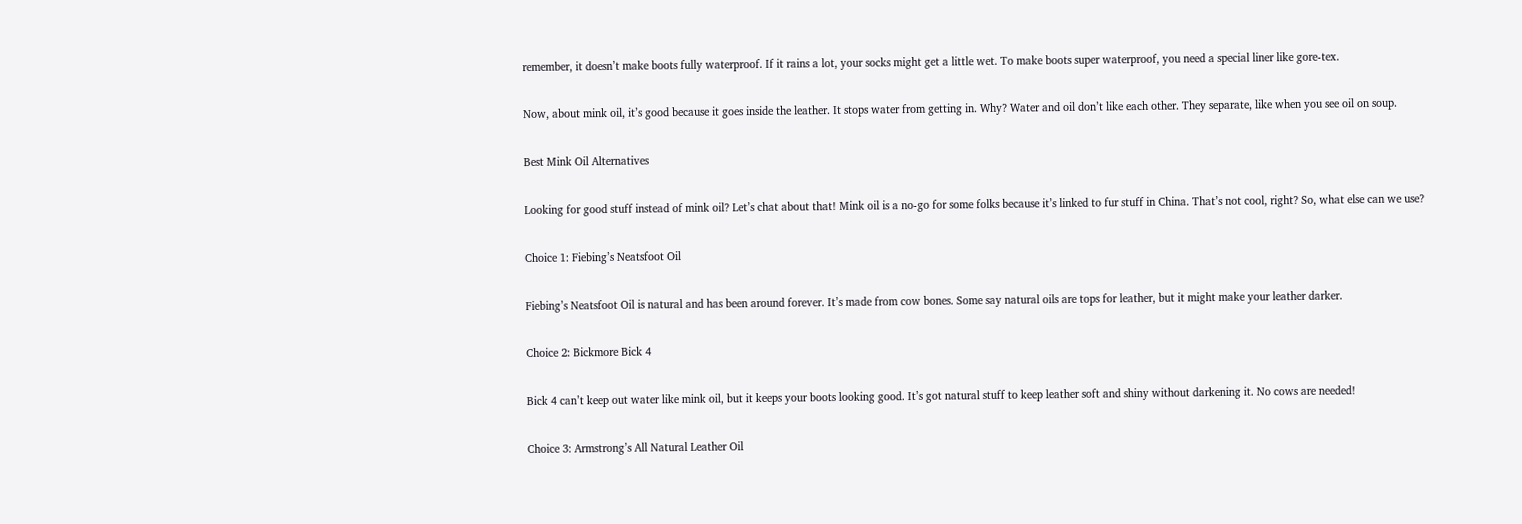remember, it doesn’t make boots fully waterproof. If it rains a lot, your socks might get a little wet. To make boots super waterproof, you need a special liner like gore-tex.

Now, about mink oil, it’s good because it goes inside the leather. It stops water from getting in. Why? Water and oil don’t like each other. They separate, like when you see oil on soup.

Best Mink Oil Alternatives

Looking for good stuff instead of mink oil? Let’s chat about that! Mink oil is a no-go for some folks because it’s linked to fur stuff in China. That’s not cool, right? So, what else can we use?

Choice 1: Fiebing’s Neatsfoot Oil

Fiebing’s Neatsfoot Oil is natural and has been around forever. It’s made from cow bones. Some say natural oils are tops for leather, but it might make your leather darker.

Choice 2: Bickmore Bick 4

Bick 4 can’t keep out water like mink oil, but it keeps your boots looking good. It’s got natural stuff to keep leather soft and shiny without darkening it. No cows are needed!

Choice 3: Armstrong’s All Natural Leather Oil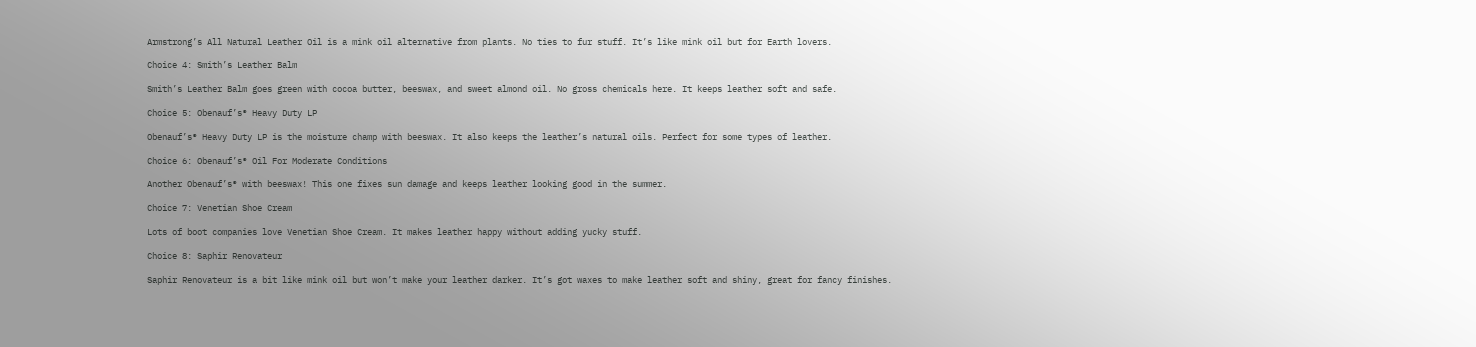Armstrong’s All Natural Leather Oil is a mink oil alternative from plants. No ties to fur stuff. It’s like mink oil but for Earth lovers.

Choice 4: Smith’s Leather Balm

Smith’s Leather Balm goes green with cocoa butter, beeswax, and sweet almond oil. No gross chemicals here. It keeps leather soft and safe.

Choice 5: Obenauf’s® Heavy Duty LP

Obenauf’s® Heavy Duty LP is the moisture champ with beeswax. It also keeps the leather’s natural oils. Perfect for some types of leather.

Choice 6: Obenauf’s® Oil For Moderate Conditions

Another Obenauf’s® with beeswax! This one fixes sun damage and keeps leather looking good in the summer.

Choice 7: Venetian Shoe Cream

Lots of boot companies love Venetian Shoe Cream. It makes leather happy without adding yucky stuff.

Choice 8: Saphir Renovateur

Saphir Renovateur is a bit like mink oil but won’t make your leather darker. It’s got waxes to make leather soft and shiny, great for fancy finishes.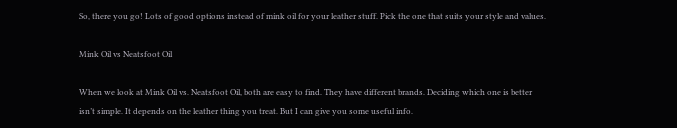So, there you go! Lots of good options instead of mink oil for your leather stuff. Pick the one that suits your style and values.

Mink Oil vs Neatsfoot Oil

When we look at Mink Oil vs. Neatsfoot Oil, both are easy to find. They have different brands. Deciding which one is better isn’t simple. It depends on the leather thing you treat. But I can give you some useful info.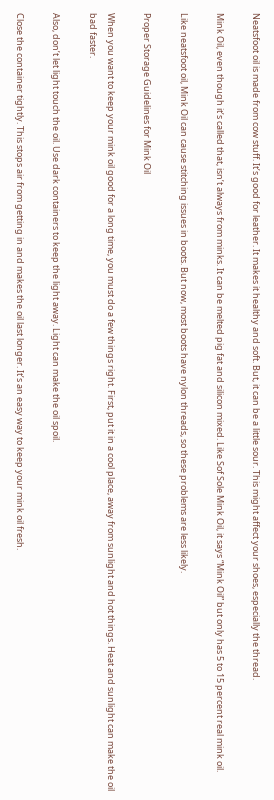Neatsfoot oil is made from cow stuff. It’s good for leather. It makes it healthy and soft. But, it can be a little sour. This might affect your shoes, especially the thread.

Mink Oil, even though it’s called that, isn’t always from minks. It can be melted pig fat and silicon mixed. Like Sof Sole Mink Oil, it says “Mink Oil” but only has 5 to 15 percent real mink oil.

Like neatsfoot oil, Mink Oil can cause stitching issues in boots. But now, most boots have nylon threads, so these problems are less likely.

Proper Storage Guidelines for Mink Oil

When you want to keep your mink oil good for a long time, you must do a few things right. First, put it in a cool place, away from sunlight and hot things. Heat and sunlight can make the oil bad faster.

Also, don’t let light touch the oil. Use dark containers to keep the light away. Light can make the oil spoil.

Close the container tightly. This stops air from getting in and makes the oil last longer. It’s an easy way to keep your mink oil fresh.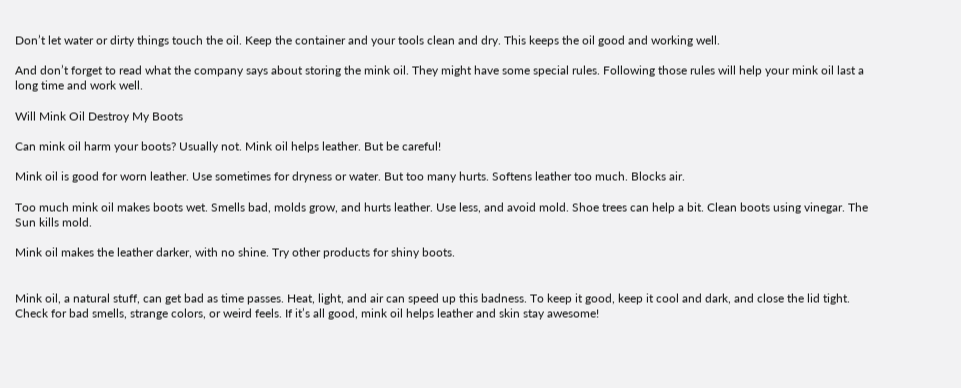Don’t let water or dirty things touch the oil. Keep the container and your tools clean and dry. This keeps the oil good and working well.

And don’t forget to read what the company says about storing the mink oil. They might have some special rules. Following those rules will help your mink oil last a long time and work well.

Will Mink Oil Destroy My Boots

Can mink oil harm your boots? Usually not. Mink oil helps leather. But be careful!

Mink oil is good for worn leather. Use sometimes for dryness or water. But too many hurts. Softens leather too much. Blocks air.

Too much mink oil makes boots wet. Smells bad, molds grow, and hurts leather. Use less, and avoid mold. Shoe trees can help a bit. Clean boots using vinegar. The Sun kills mold.

Mink oil makes the leather darker, with no shine. Try other products for shiny boots.


Mink oil, a natural stuff, can get bad as time passes. Heat, light, and air can speed up this badness. To keep it good, keep it cool and dark, and close the lid tight. Check for bad smells, strange colors, or weird feels. If it’s all good, mink oil helps leather and skin stay awesome!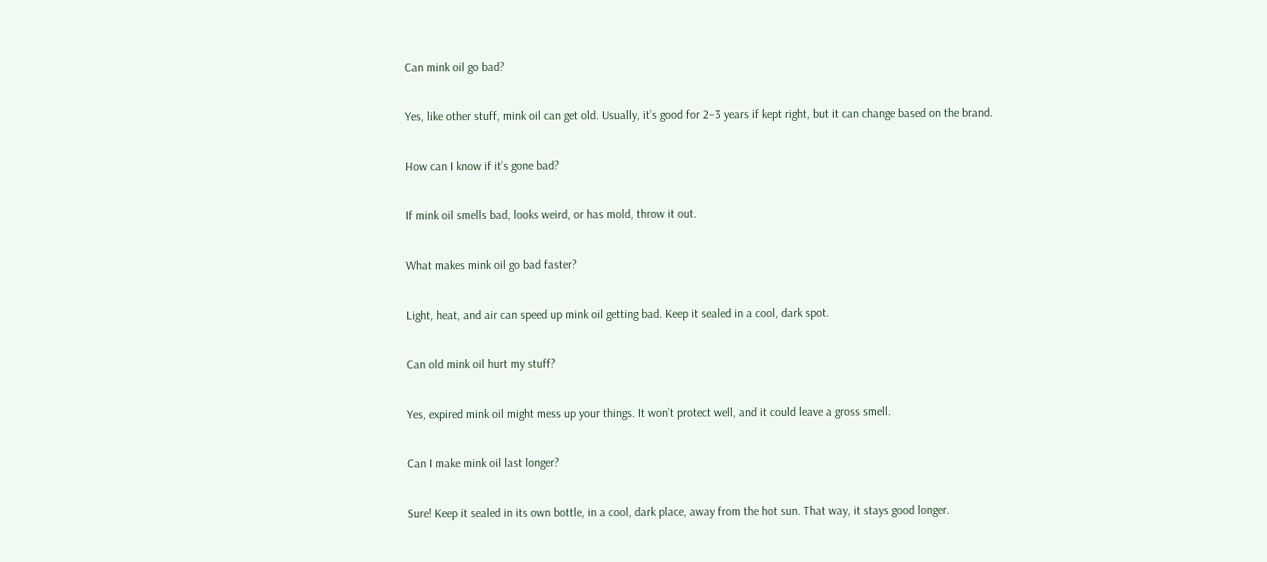Can mink oil go bad?

Yes, like other stuff, mink oil can get old. Usually, it’s good for 2–3 years if kept right, but it can change based on the brand.

How can I know if it’s gone bad?

If mink oil smells bad, looks weird, or has mold, throw it out.

What makes mink oil go bad faster?

Light, heat, and air can speed up mink oil getting bad. Keep it sealed in a cool, dark spot.

Can old mink oil hurt my stuff?

Yes, expired mink oil might mess up your things. It won’t protect well, and it could leave a gross smell.

Can I make mink oil last longer?

Sure! Keep it sealed in its own bottle, in a cool, dark place, away from the hot sun. That way, it stays good longer.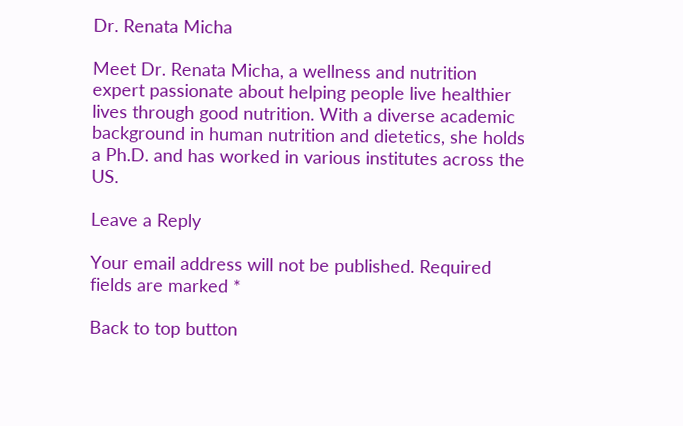Dr. Renata Micha

Meet Dr. Renata Micha, a wellness and nutrition expert passionate about helping people live healthier lives through good nutrition. With a diverse academic background in human nutrition and dietetics, she holds a Ph.D. and has worked in various institutes across the US.

Leave a Reply

Your email address will not be published. Required fields are marked *

Back to top button